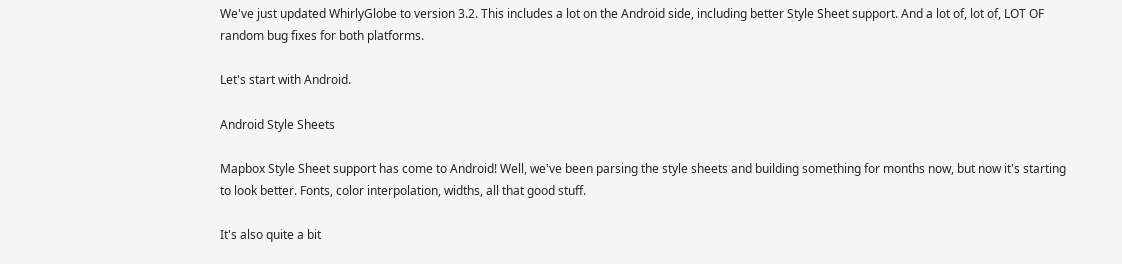We've just updated WhirlyGlobe to version 3.2. This includes a lot on the Android side, including better Style Sheet support. And a lot of, lot of, LOT OF random bug fixes for both platforms.

Let's start with Android.

Android Style Sheets

Mapbox Style Sheet support has come to Android! Well, we've been parsing the style sheets and building something for months now, but now it's starting to look better. Fonts, color interpolation, widths, all that good stuff.

It's also quite a bit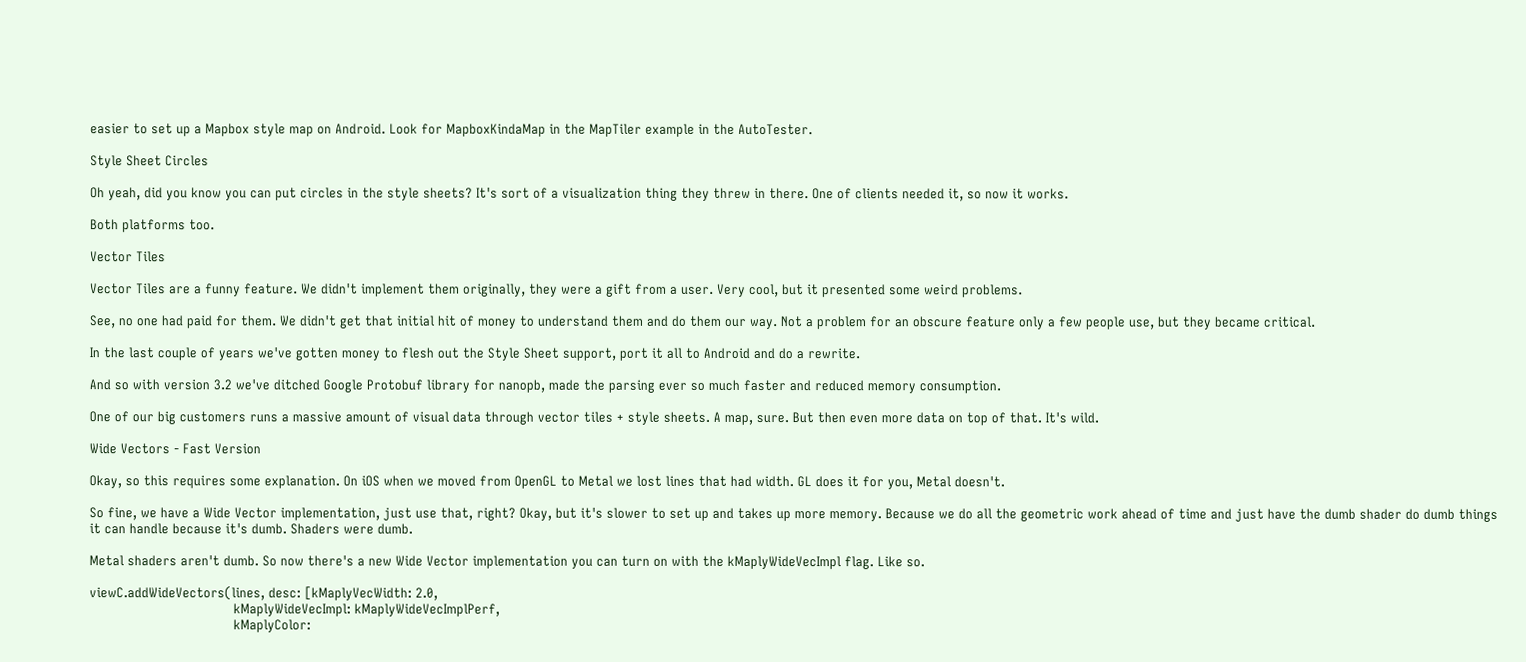easier to set up a Mapbox style map on Android. Look for MapboxKindaMap in the MapTiler example in the AutoTester.

Style Sheet Circles

Oh yeah, did you know you can put circles in the style sheets? It's sort of a visualization thing they threw in there. One of clients needed it, so now it works.

Both platforms too.

Vector Tiles

Vector Tiles are a funny feature. We didn't implement them originally, they were a gift from a user. Very cool, but it presented some weird problems.

See, no one had paid for them. We didn't get that initial hit of money to understand them and do them our way. Not a problem for an obscure feature only a few people use, but they became critical.

In the last couple of years we've gotten money to flesh out the Style Sheet support, port it all to Android and do a rewrite.

And so with version 3.2 we've ditched Google Protobuf library for nanopb, made the parsing ever so much faster and reduced memory consumption.

One of our big customers runs a massive amount of visual data through vector tiles + style sheets. A map, sure. But then even more data on top of that. It's wild.

Wide Vectors - Fast Version

Okay, so this requires some explanation. On iOS when we moved from OpenGL to Metal we lost lines that had width. GL does it for you, Metal doesn't.

So fine, we have a Wide Vector implementation, just use that, right? Okay, but it's slower to set up and takes up more memory. Because we do all the geometric work ahead of time and just have the dumb shader do dumb things it can handle because it's dumb. Shaders were dumb.

Metal shaders aren't dumb. So now there's a new Wide Vector implementation you can turn on with the kMaplyWideVecImpl flag. Like so.

viewC.addWideVectors(lines, desc: [kMaplyVecWidth: 2.0,
                                    kMaplyWideVecImpl: kMaplyWideVecImplPerf,
                                    kMaplyColor: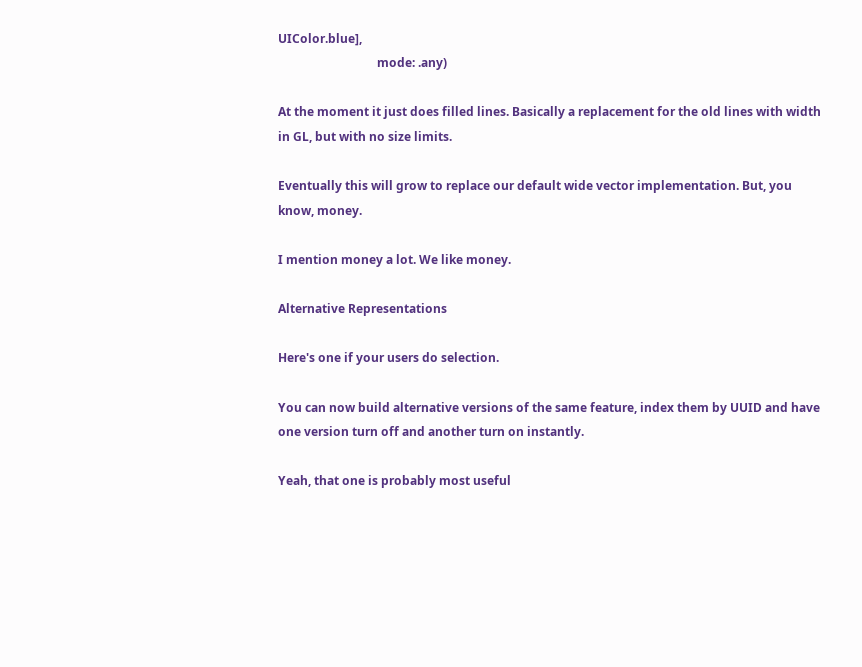UIColor.blue],
                                 mode: .any)

At the moment it just does filled lines. Basically a replacement for the old lines with width in GL, but with no size limits.

Eventually this will grow to replace our default wide vector implementation. But, you know, money.

I mention money a lot. We like money.

Alternative Representations

Here's one if your users do selection.

You can now build alternative versions of the same feature, index them by UUID and have one version turn off and another turn on instantly.

Yeah, that one is probably most useful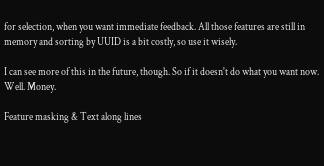for selection, when you want immediate feedback. All those features are still in memory and sorting by UUID is a bit costly, so use it wisely.

I can see more of this in the future, though. So if it doesn't do what you want now. Well. Money.

Feature masking & Text along lines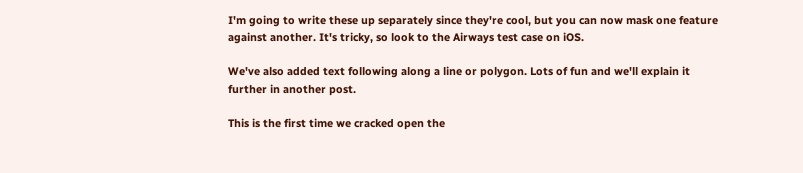I'm going to write these up separately since they're cool, but you can now mask one feature against another. It's tricky, so look to the Airways test case on iOS.

We've also added text following along a line or polygon. Lots of fun and we'll explain it further in another post.

This is the first time we cracked open the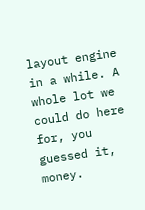layout engine in a while. A whole lot we could do here for, you guessed it, money.